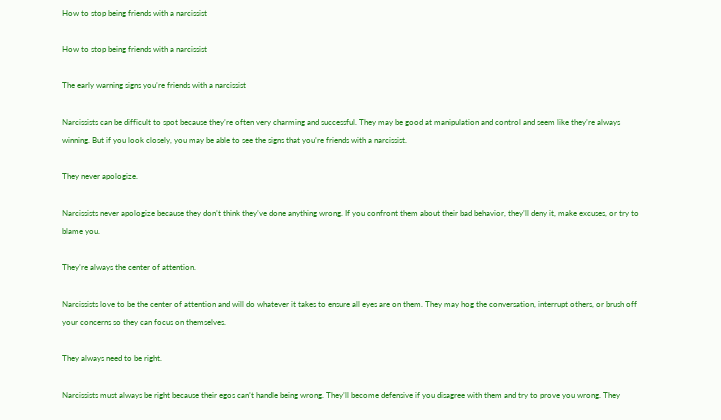How to stop being friends with a narcissist

How to stop being friends with a narcissist

The early warning signs you’re friends with a narcissist

Narcissists can be difficult to spot because they’re often very charming and successful. They may be good at manipulation and control and seem like they’re always winning. But if you look closely, you may be able to see the signs that you’re friends with a narcissist.

They never apologize.

Narcissists never apologize because they don’t think they’ve done anything wrong. If you confront them about their bad behavior, they’ll deny it, make excuses, or try to blame you.

They’re always the center of attention.

Narcissists love to be the center of attention and will do whatever it takes to ensure all eyes are on them. They may hog the conversation, interrupt others, or brush off your concerns so they can focus on themselves.

They always need to be right.

Narcissists must always be right because their egos can’t handle being wrong. They’ll become defensive if you disagree with them and try to prove you wrong. They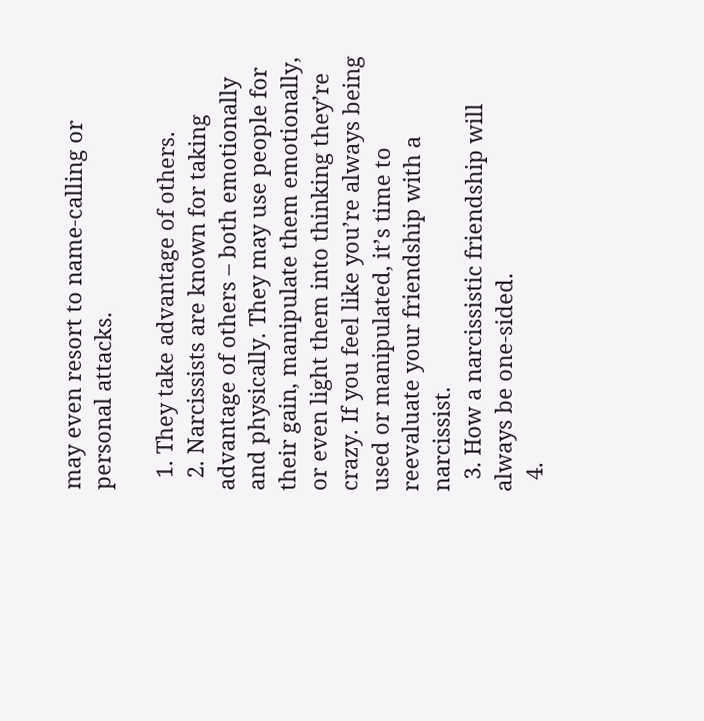may even resort to name-calling or personal attacks.

  1. They take advantage of others.
  2. Narcissists are known for taking advantage of others – both emotionally and physically. They may use people for their gain, manipulate them emotionally, or even light them into thinking they’re crazy. If you feel like you’re always being used or manipulated, it’s time to reevaluate your friendship with a narcissist.
  3. How a narcissistic friendship will always be one-sided.
  4.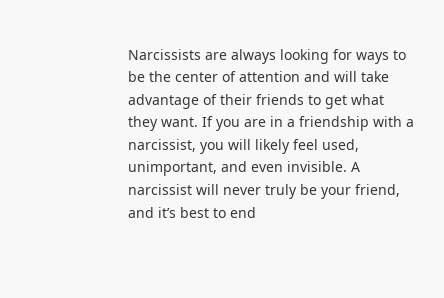Narcissists are always looking for ways to be the center of attention and will take advantage of their friends to get what they want. If you are in a friendship with a narcissist, you will likely feel used, unimportant, and even invisible. A narcissist will never truly be your friend, and it’s best to end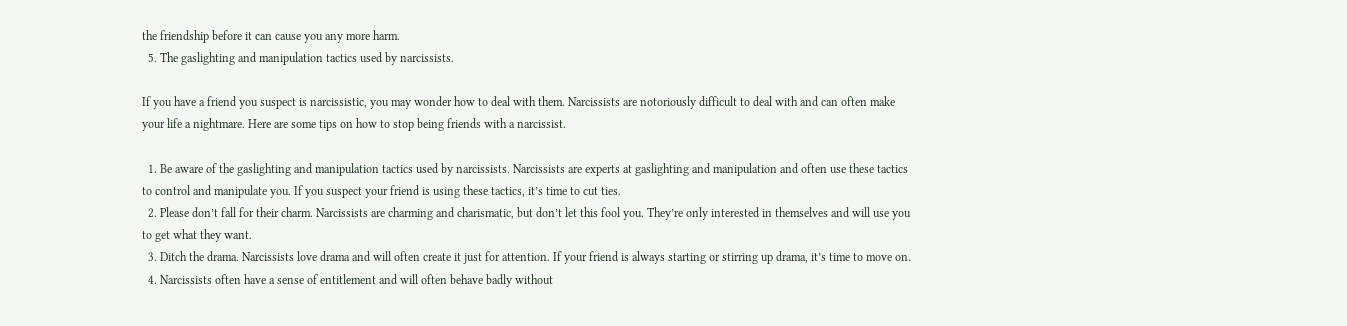the friendship before it can cause you any more harm.
  5. The gaslighting and manipulation tactics used by narcissists.

If you have a friend you suspect is narcissistic, you may wonder how to deal with them. Narcissists are notoriously difficult to deal with and can often make your life a nightmare. Here are some tips on how to stop being friends with a narcissist.

  1. Be aware of the gaslighting and manipulation tactics used by narcissists. Narcissists are experts at gaslighting and manipulation and often use these tactics to control and manipulate you. If you suspect your friend is using these tactics, it’s time to cut ties.
  2. Please don’t fall for their charm. Narcissists are charming and charismatic, but don’t let this fool you. They’re only interested in themselves and will use you to get what they want.
  3. Ditch the drama. Narcissists love drama and will often create it just for attention. If your friend is always starting or stirring up drama, it’s time to move on.
  4. Narcissists often have a sense of entitlement and will often behave badly without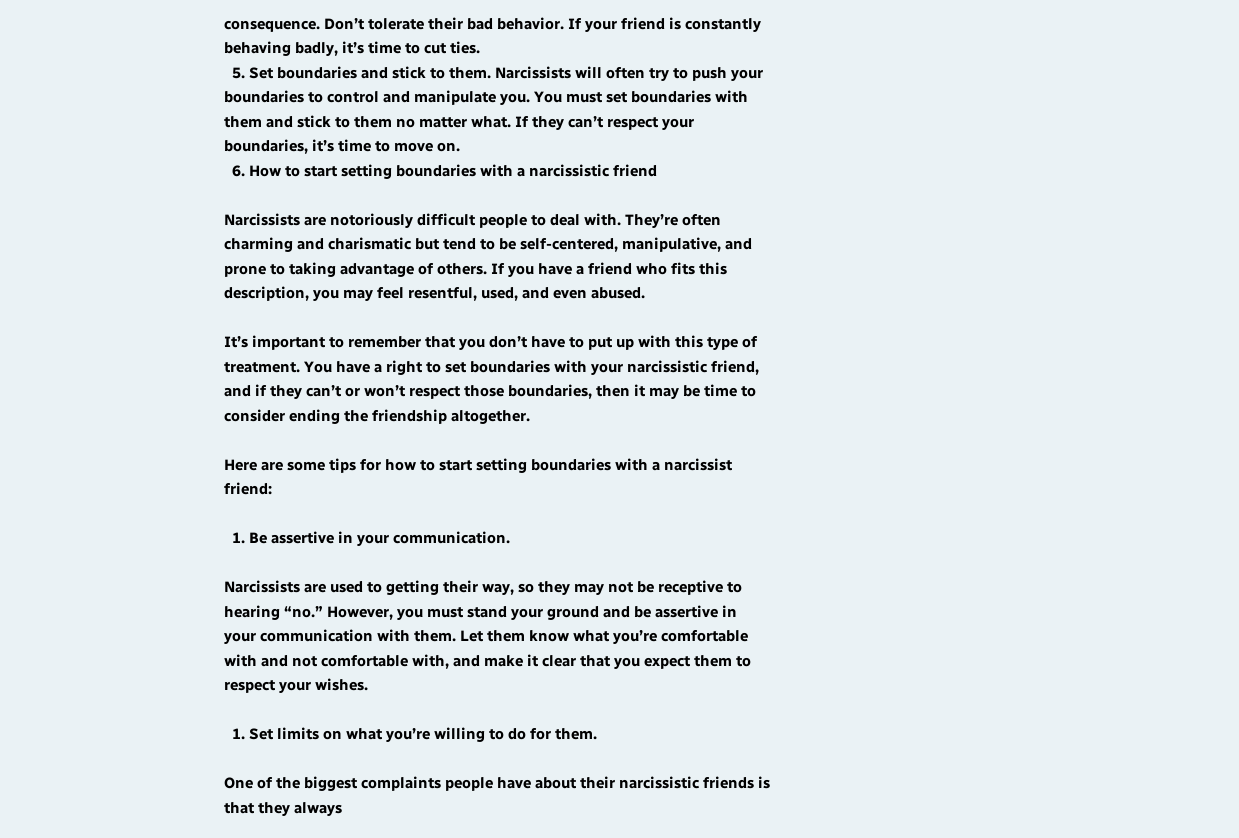consequence. Don’t tolerate their bad behavior. If your friend is constantly behaving badly, it’s time to cut ties.
  5. Set boundaries and stick to them. Narcissists will often try to push your boundaries to control and manipulate you. You must set boundaries with them and stick to them no matter what. If they can’t respect your boundaries, it’s time to move on.
  6. How to start setting boundaries with a narcissistic friend

Narcissists are notoriously difficult people to deal with. They’re often charming and charismatic but tend to be self-centered, manipulative, and prone to taking advantage of others. If you have a friend who fits this description, you may feel resentful, used, and even abused.

It’s important to remember that you don’t have to put up with this type of treatment. You have a right to set boundaries with your narcissistic friend, and if they can’t or won’t respect those boundaries, then it may be time to consider ending the friendship altogether.

Here are some tips for how to start setting boundaries with a narcissist friend:

  1. Be assertive in your communication.

Narcissists are used to getting their way, so they may not be receptive to hearing “no.” However, you must stand your ground and be assertive in your communication with them. Let them know what you’re comfortable with and not comfortable with, and make it clear that you expect them to respect your wishes.

  1. Set limits on what you’re willing to do for them.

One of the biggest complaints people have about their narcissistic friends is that they always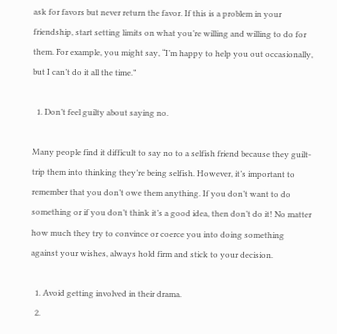ask for favors but never return the favor. If this is a problem in your friendship, start setting limits on what you’re willing and willing to do for them. For example, you might say, “I’m happy to help you out occasionally, but I can’t do it all the time.”

  1. Don’t feel guilty about saying no.

Many people find it difficult to say no to a selfish friend because they guilt-trip them into thinking they’re being selfish. However, it’s important to remember that you don’t owe them anything. If you don’t want to do something or if you don’t think it’s a good idea, then don’t do it! No matter how much they try to convince or coerce you into doing something against your wishes, always hold firm and stick to your decision.

  1. Avoid getting involved in their drama.
  2.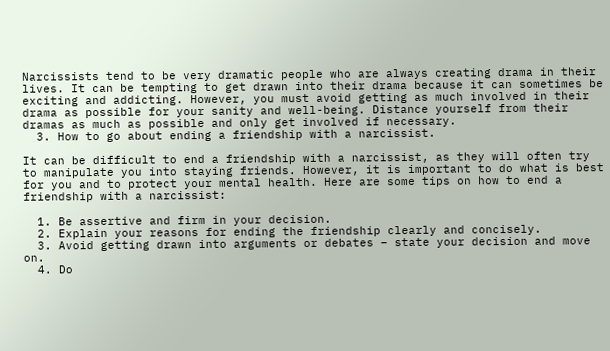Narcissists tend to be very dramatic people who are always creating drama in their lives. It can be tempting to get drawn into their drama because it can sometimes be exciting and addicting. However, you must avoid getting as much involved in their drama as possible for your sanity and well-being. Distance yourself from their dramas as much as possible and only get involved if necessary.
  3. How to go about ending a friendship with a narcissist.

It can be difficult to end a friendship with a narcissist, as they will often try to manipulate you into staying friends. However, it is important to do what is best for you and to protect your mental health. Here are some tips on how to end a friendship with a narcissist:

  1. Be assertive and firm in your decision.
  2. Explain your reasons for ending the friendship clearly and concisely.
  3. Avoid getting drawn into arguments or debates – state your decision and move on.
  4. Do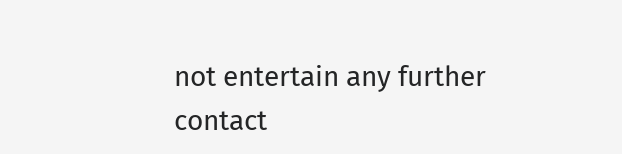not entertain any further contact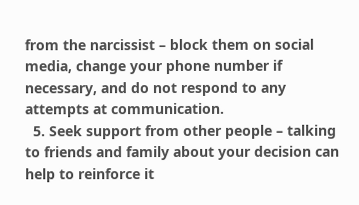from the narcissist – block them on social media, change your phone number if necessary, and do not respond to any attempts at communication.
  5. Seek support from other people – talking to friends and family about your decision can help to reinforce it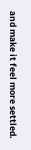and make it feel more settled.